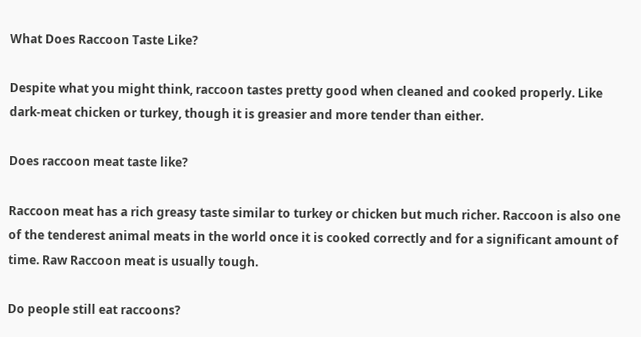What Does Raccoon Taste Like?

Despite what you might think, raccoon tastes pretty good when cleaned and cooked properly. Like dark-meat chicken or turkey, though it is greasier and more tender than either.

Does raccoon meat taste like?

Raccoon meat has a rich greasy taste similar to turkey or chicken but much richer. Raccoon is also one of the tenderest animal meats in the world once it is cooked correctly and for a significant amount of time. Raw Raccoon meat is usually tough.

Do people still eat raccoons?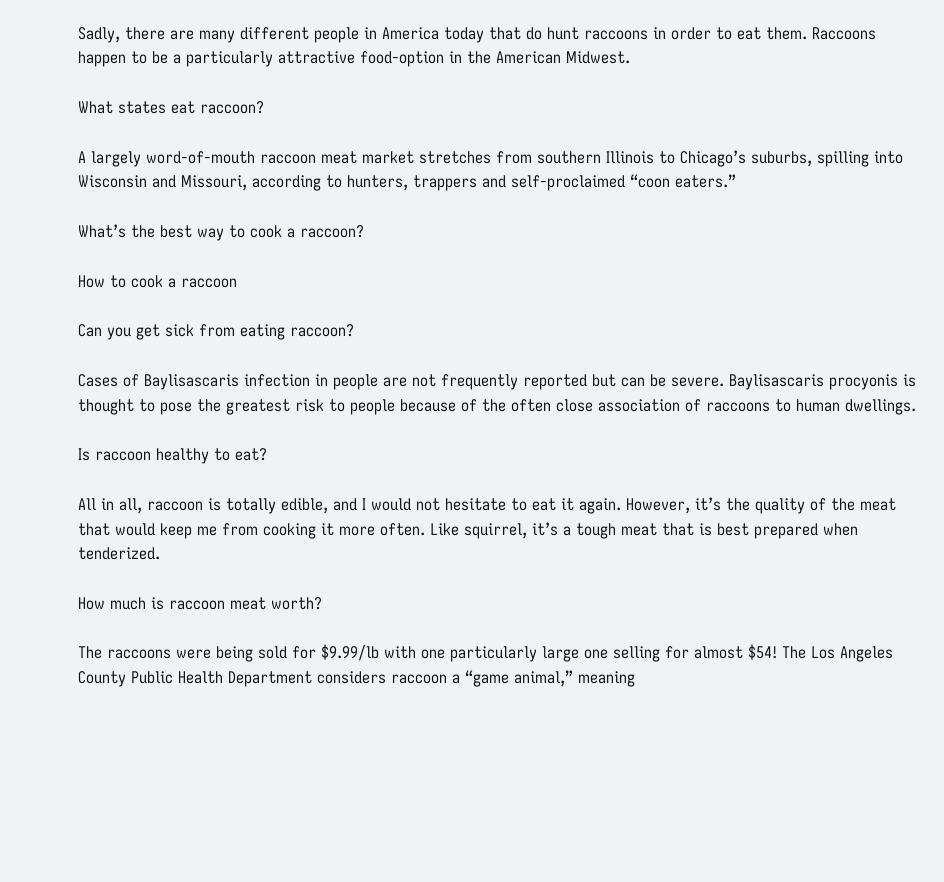Sadly, there are many different people in America today that do hunt raccoons in order to eat them. Raccoons happen to be a particularly attractive food-option in the American Midwest.

What states eat raccoon?

A largely word-of-mouth raccoon meat market stretches from southern Illinois to Chicago’s suburbs, spilling into Wisconsin and Missouri, according to hunters, trappers and self-proclaimed “coon eaters.”

What’s the best way to cook a raccoon?

How to cook a raccoon

Can you get sick from eating raccoon?

Cases of Baylisascaris infection in people are not frequently reported but can be severe. Baylisascaris procyonis is thought to pose the greatest risk to people because of the often close association of raccoons to human dwellings.

Is raccoon healthy to eat?

All in all, raccoon is totally edible, and I would not hesitate to eat it again. However, it’s the quality of the meat that would keep me from cooking it more often. Like squirrel, it’s a tough meat that is best prepared when tenderized.

How much is raccoon meat worth?

The raccoons were being sold for $9.99/lb with one particularly large one selling for almost $54! The Los Angeles County Public Health Department considers raccoon a “game animal,” meaning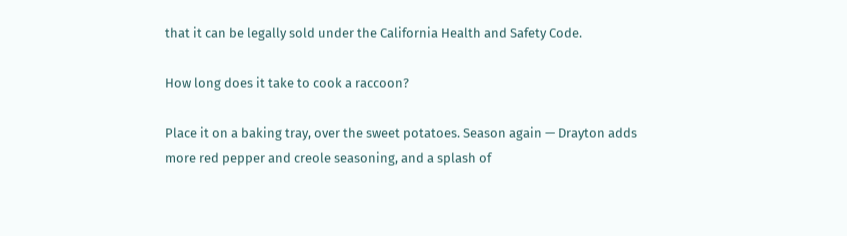that it can be legally sold under the California Health and Safety Code.

How long does it take to cook a raccoon?

Place it on a baking tray, over the sweet potatoes. Season again — Drayton adds more red pepper and creole seasoning, and a splash of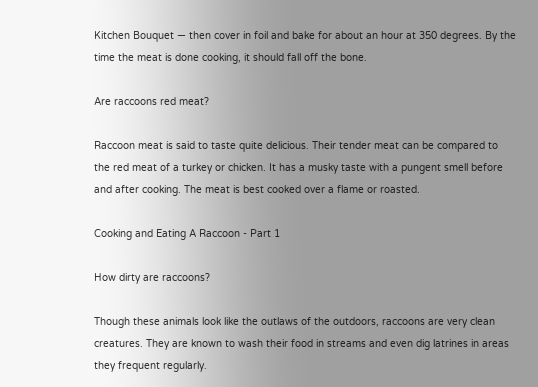Kitchen Bouquet — then cover in foil and bake for about an hour at 350 degrees. By the time the meat is done cooking, it should fall off the bone.

Are raccoons red meat?

Raccoon meat is said to taste quite delicious. Their tender meat can be compared to the red meat of a turkey or chicken. It has a musky taste with a pungent smell before and after cooking. The meat is best cooked over a flame or roasted.

Cooking and Eating A Raccoon - Part 1

How dirty are raccoons?

Though these animals look like the outlaws of the outdoors, raccoons are very clean creatures. They are known to wash their food in streams and even dig latrines in areas they frequent regularly.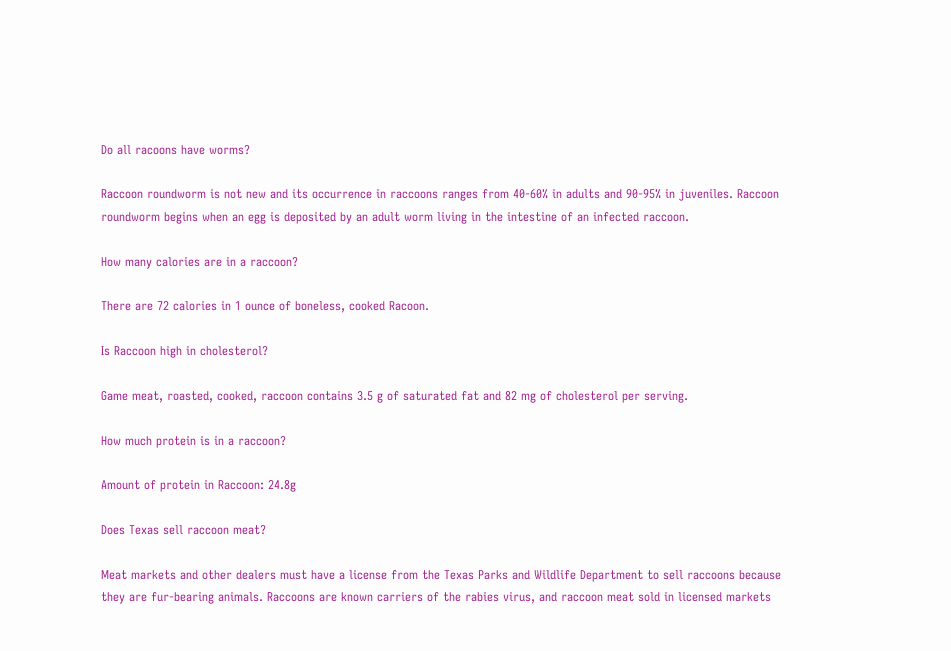Do all racoons have worms?

Raccoon roundworm is not new and its occurrence in raccoons ranges from 40-60% in adults and 90-95% in juveniles. Raccoon roundworm begins when an egg is deposited by an adult worm living in the intestine of an infected raccoon.

How many calories are in a raccoon?

There are 72 calories in 1 ounce of boneless, cooked Racoon.

Is Raccoon high in cholesterol?

Game meat, roasted, cooked, raccoon contains 3.5 g of saturated fat and 82 mg of cholesterol per serving.

How much protein is in a raccoon?

Amount of protein in Raccoon: 24.8g

Does Texas sell raccoon meat?

Meat markets and other dealers must have a license from the Texas Parks and Wildlife Department to sell raccoons because they are fur-bearing animals. Raccoons are known carriers of the rabies virus, and raccoon meat sold in licensed markets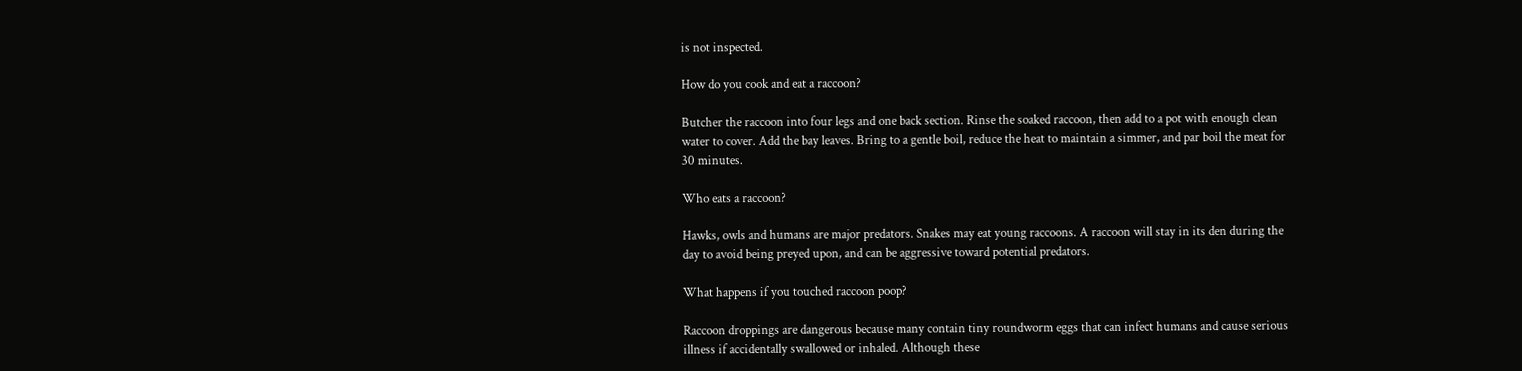is not inspected.

How do you cook and eat a raccoon?

Butcher the raccoon into four legs and one back section. Rinse the soaked raccoon, then add to a pot with enough clean water to cover. Add the bay leaves. Bring to a gentle boil, reduce the heat to maintain a simmer, and par boil the meat for 30 minutes.

Who eats a raccoon?

Hawks, owls and humans are major predators. Snakes may eat young raccoons. A raccoon will stay in its den during the day to avoid being preyed upon, and can be aggressive toward potential predators.

What happens if you touched raccoon poop?

Raccoon droppings are dangerous because many contain tiny roundworm eggs that can infect humans and cause serious illness if accidentally swallowed or inhaled. Although these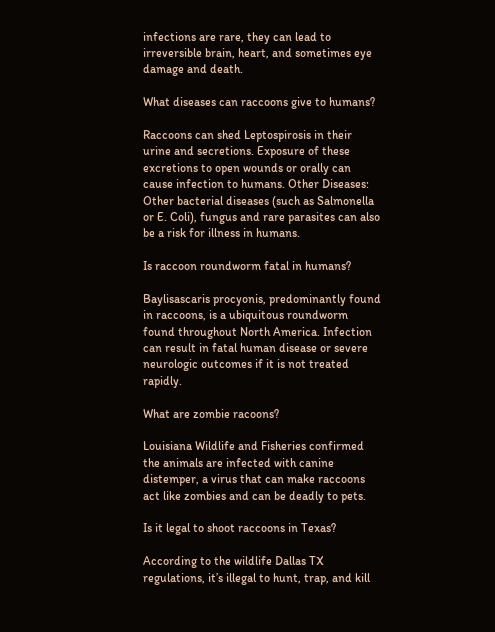infections are rare, they can lead to irreversible brain, heart, and sometimes eye damage and death.

What diseases can raccoons give to humans?

Raccoons can shed Leptospirosis in their urine and secretions. Exposure of these excretions to open wounds or orally can cause infection to humans. Other Diseases: Other bacterial diseases (such as Salmonella or E. Coli), fungus and rare parasites can also be a risk for illness in humans.

Is raccoon roundworm fatal in humans?

Baylisascaris procyonis, predominantly found in raccoons, is a ubiquitous roundworm found throughout North America. Infection can result in fatal human disease or severe neurologic outcomes if it is not treated rapidly.

What are zombie racoons?

Louisiana Wildlife and Fisheries confirmed the animals are infected with canine distemper, a virus that can make raccoons act like zombies and can be deadly to pets.

Is it legal to shoot raccoons in Texas?

According to the wildlife Dallas TX regulations, it’s illegal to hunt, trap, and kill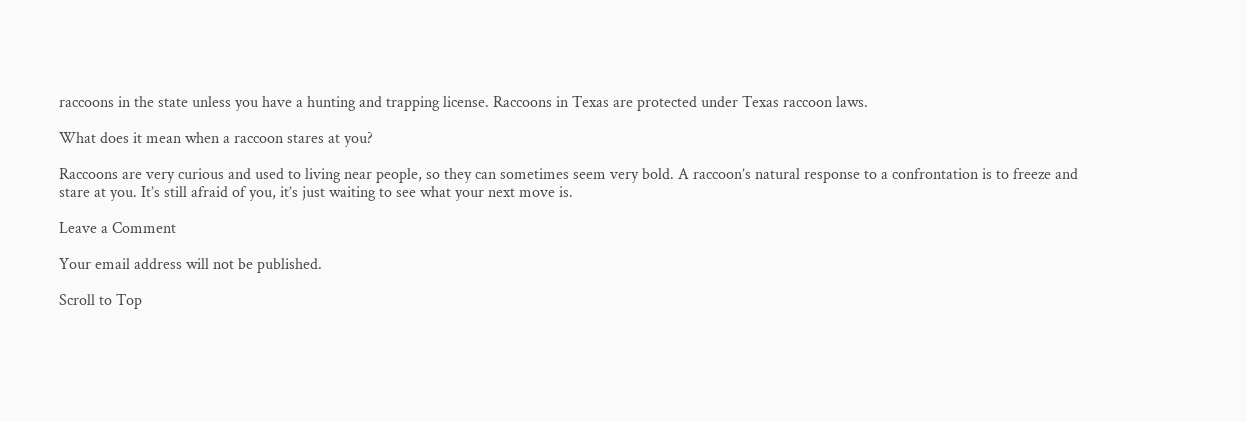raccoons in the state unless you have a hunting and trapping license. Raccoons in Texas are protected under Texas raccoon laws.

What does it mean when a raccoon stares at you?

Raccoons are very curious and used to living near people, so they can sometimes seem very bold. A raccoon’s natural response to a confrontation is to freeze and stare at you. It’s still afraid of you, it’s just waiting to see what your next move is.

Leave a Comment

Your email address will not be published.

Scroll to Top